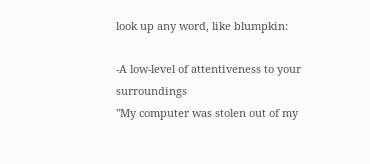look up any word, like blumpkin:

-A low-level of attentiveness to your surroundings
"My computer was stolen out of my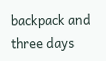backpack and three days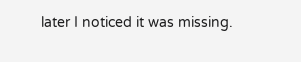later I noticed it was missing.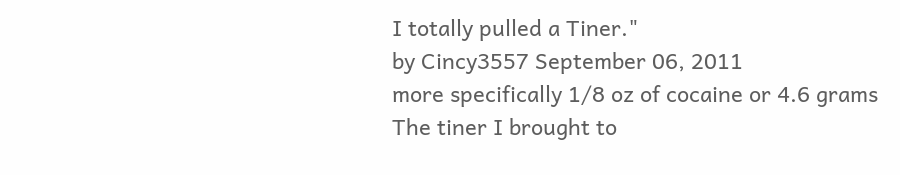I totally pulled a Tiner."
by Cincy3557 September 06, 2011
more specifically 1/8 oz of cocaine or 4.6 grams
The tiner I brought to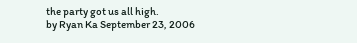the party got us all high.
by Ryan Ka September 23, 2006